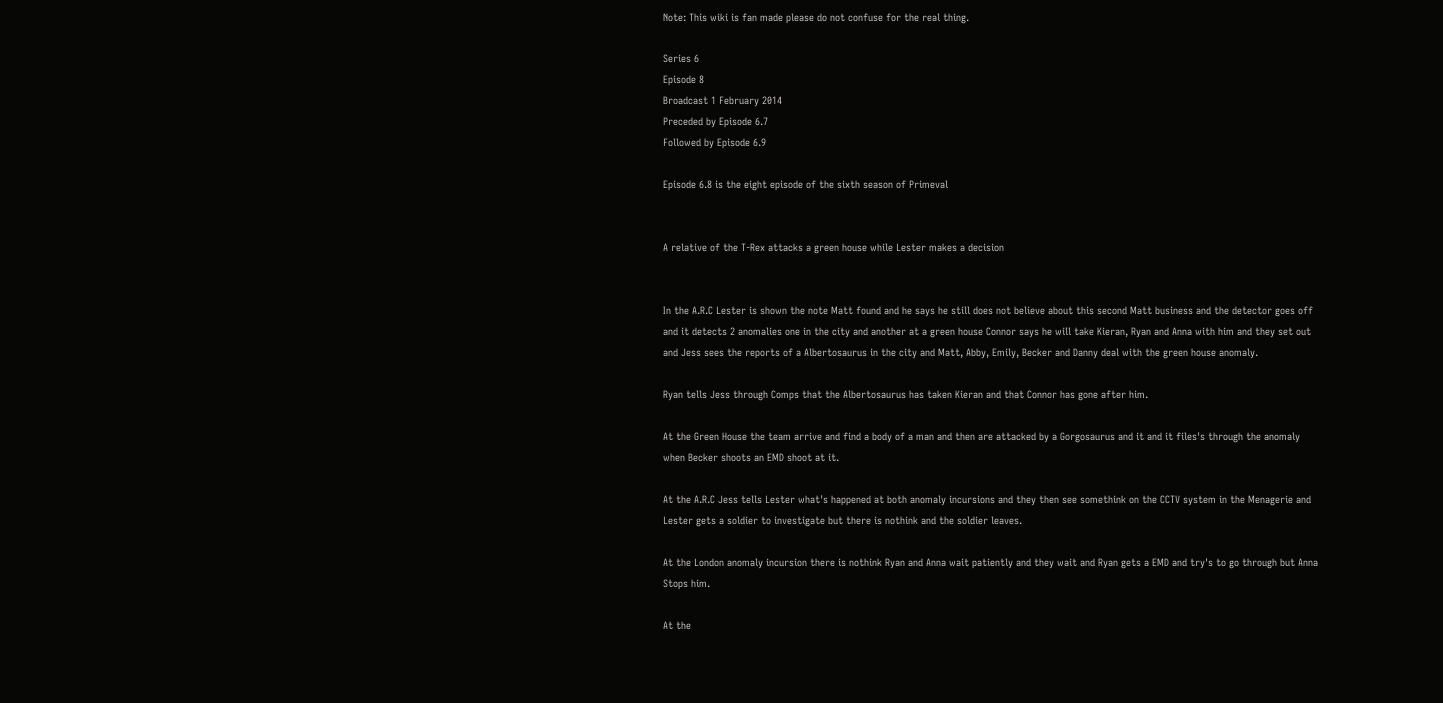Note: This wiki is fan made please do not confuse for the real thing.

Series 6
Episode 8
Broadcast 1 February 2014
Preceded by Episode 6.7
Followed by Episode 6.9

Episode 6.8 is the eight episode of the sixth season of Primeval


A relative of the T-Rex attacks a green house while Lester makes a decision


In the A.R.C Lester is shown the note Matt found and he says he still does not believe about this second Matt business and the detector goes off and it detects 2 anomalies one in the city and another at a green house Connor says he will take Kieran, Ryan and Anna with him and they set out and Jess sees the reports of a Albertosaurus in the city and Matt, Abby, Emily, Becker and Danny deal with the green house anomaly.

Ryan tells Jess through Comps that the Albertosaurus has taken Kieran and that Connor has gone after him.

At the Green House the team arrive and find a body of a man and then are attacked by a Gorgosaurus and it and it files's through the anomaly when Becker shoots an EMD shoot at it.

At the A.R.C Jess tells Lester what's happened at both anomaly incursions and they then see somethink on the CCTV system in the Menagerie and Lester gets a soldier to investigate but there is nothink and the soldier leaves.

At the London anomaly incursion there is nothink Ryan and Anna wait patiently and they wait and Ryan gets a EMD and try's to go through but Anna Stops him.

At the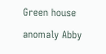Green house anomaly Abby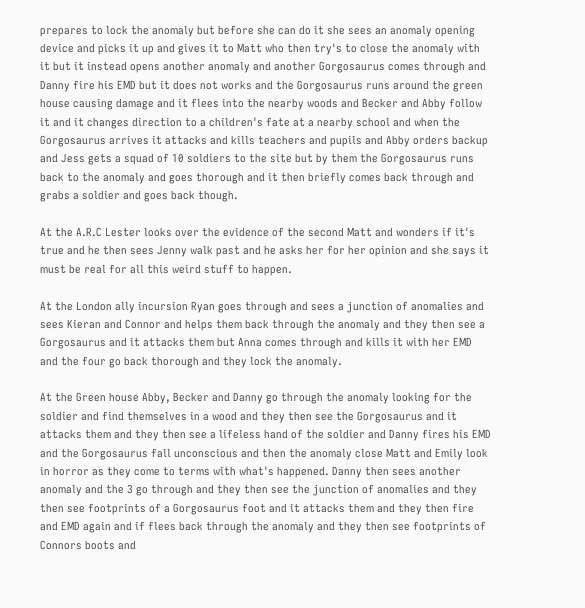prepares to lock the anomaly but before she can do it she sees an anomaly opening device and picks it up and gives it to Matt who then try's to close the anomaly with it but it instead opens another anomaly and another Gorgosaurus comes through and Danny fire his EMD but it does not works and the Gorgosaurus runs around the green house causing damage and it flees into the nearby woods and Becker and Abby follow it and it changes direction to a children's fate at a nearby school and when the Gorgosaurus arrives it attacks and kills teachers and pupils and Abby orders backup and Jess gets a squad of 10 soldiers to the site but by them the Gorgosaurus runs back to the anomaly and goes thorough and it then briefly comes back through and grabs a soldier and goes back though.

At the A.R.C Lester looks over the evidence of the second Matt and wonders if it's true and he then sees Jenny walk past and he asks her for her opinion and she says it must be real for all this weird stuff to happen.

At the London ally incursion Ryan goes through and sees a junction of anomalies and sees Kieran and Connor and helps them back through the anomaly and they then see a Gorgosaurus and it attacks them but Anna comes through and kills it with her EMD and the four go back thorough and they lock the anomaly.

At the Green house Abby, Becker and Danny go through the anomaly looking for the soldier and find themselves in a wood and they then see the Gorgosaurus and it attacks them and they then see a lifeless hand of the soldier and Danny fires his EMD and the Gorgosaurus fall unconscious and then the anomaly close Matt and Emily look in horror as they come to terms with what's happened. Danny then sees another anomaly and the 3 go through and they then see the junction of anomalies and they then see footprints of a Gorgosaurus foot and it attacks them and they then fire and EMD again and if flees back through the anomaly and they then see footprints of Connors boots and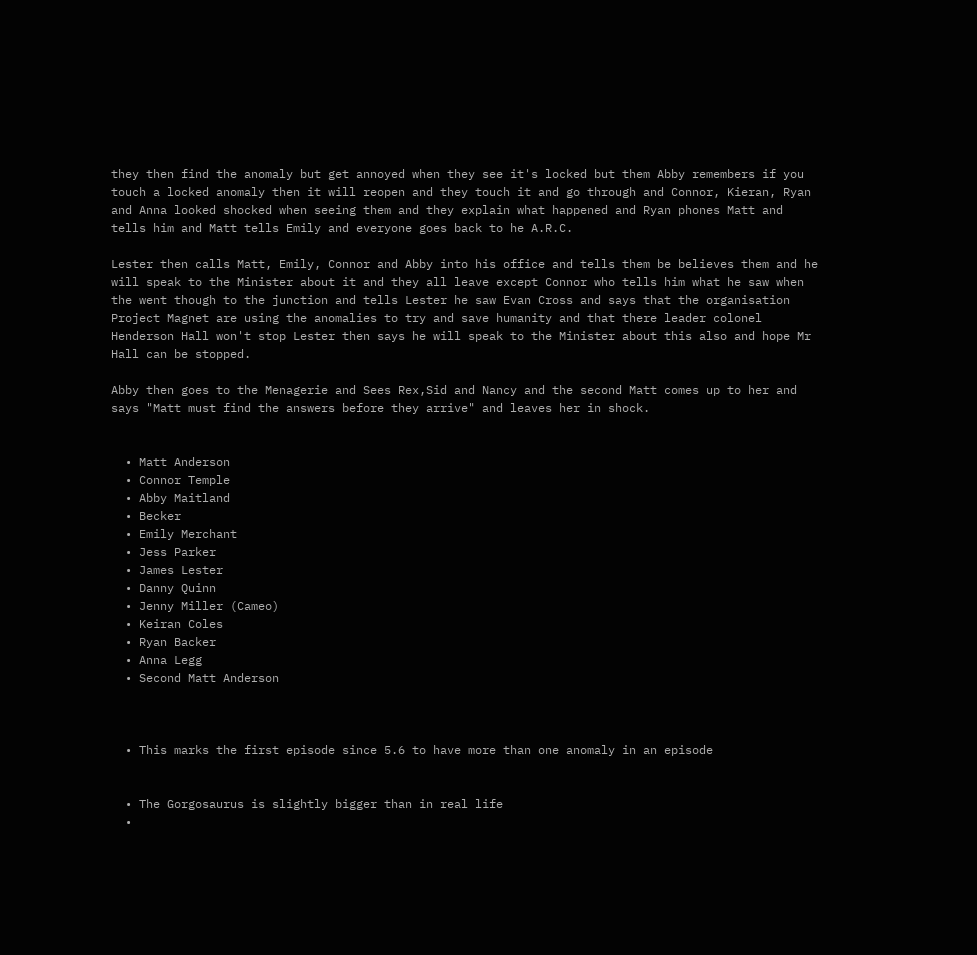they then find the anomaly but get annoyed when they see it's locked but them Abby remembers if you touch a locked anomaly then it will reopen and they touch it and go through and Connor, Kieran, Ryan and Anna looked shocked when seeing them and they explain what happened and Ryan phones Matt and tells him and Matt tells Emily and everyone goes back to he A.R.C.

Lester then calls Matt, Emily, Connor and Abby into his office and tells them be believes them and he will speak to the Minister about it and they all leave except Connor who tells him what he saw when the went though to the junction and tells Lester he saw Evan Cross and says that the organisation Project Magnet are using the anomalies to try and save humanity and that there leader colonel Henderson Hall won't stop Lester then says he will speak to the Minister about this also and hope Mr Hall can be stopped.

Abby then goes to the Menagerie and Sees Rex,Sid and Nancy and the second Matt comes up to her and says "Matt must find the answers before they arrive" and leaves her in shock.


  • Matt Anderson
  • Connor Temple
  • Abby Maitland
  • Becker
  • Emily Merchant
  • Jess Parker
  • James Lester
  • Danny Quinn
  • Jenny Miller (Cameo)
  • Keiran Coles
  • Ryan Backer
  • Anna Legg
  • Second Matt Anderson



  • This marks the first episode since 5.6 to have more than one anomaly in an episode


  • The Gorgosaurus is slightly bigger than in real life
  •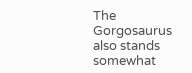The Gorgosaurus also stands somewhat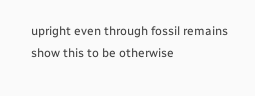upright even through fossil remains show this to be otherwise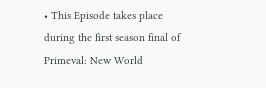• This Episode takes place during the first season final of Primeval: New World